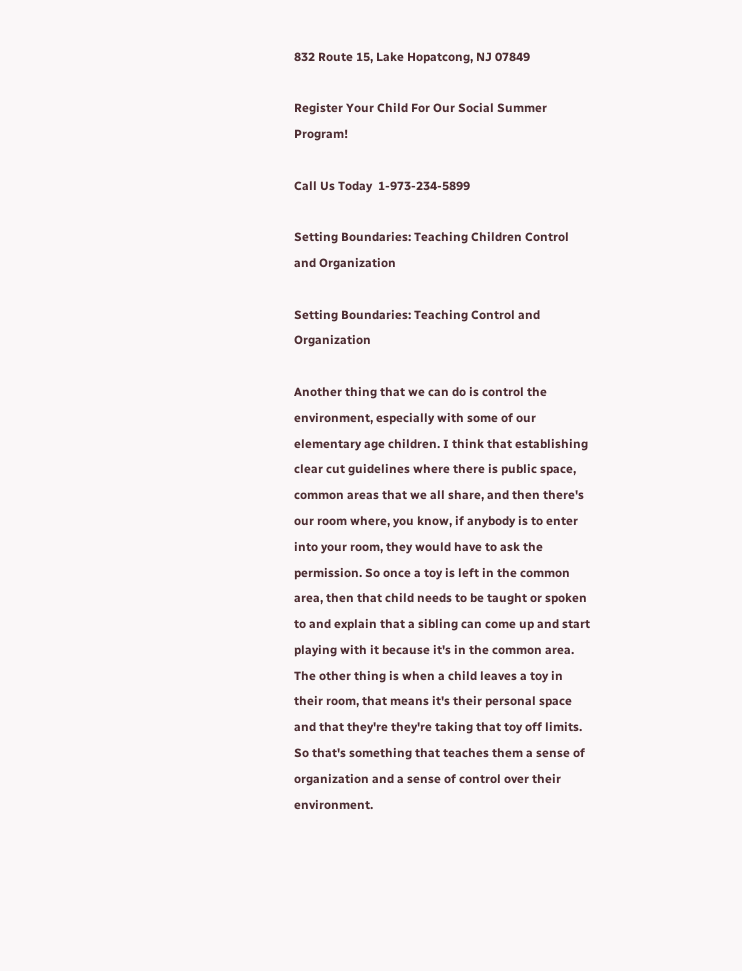832 Route 15, Lake Hopatcong, NJ 07849

Register Your Child For Our Social Summer Program!

Call Us Today  1-973-234-5899

Setting Boundaries: Teaching Children Control and Organization

Setting Boundaries: Teaching Control and Organization

Another thing that we can do is control the environment, especially with some of our elementary age children. I think that establishing clear cut guidelines where there is public space, common areas that we all share, and then there's our room where, you know, if anybody is to enter into your room, they would have to ask the permission. So once a toy is left in the common area, then that child needs to be taught or spoken to and explain that a sibling can come up and start playing with it because it's in the common area. The other thing is when a child leaves a toy in their room, that means it's their personal space and that they're they're taking that toy off limits. So that's something that teaches them a sense of organization and a sense of control over their environment.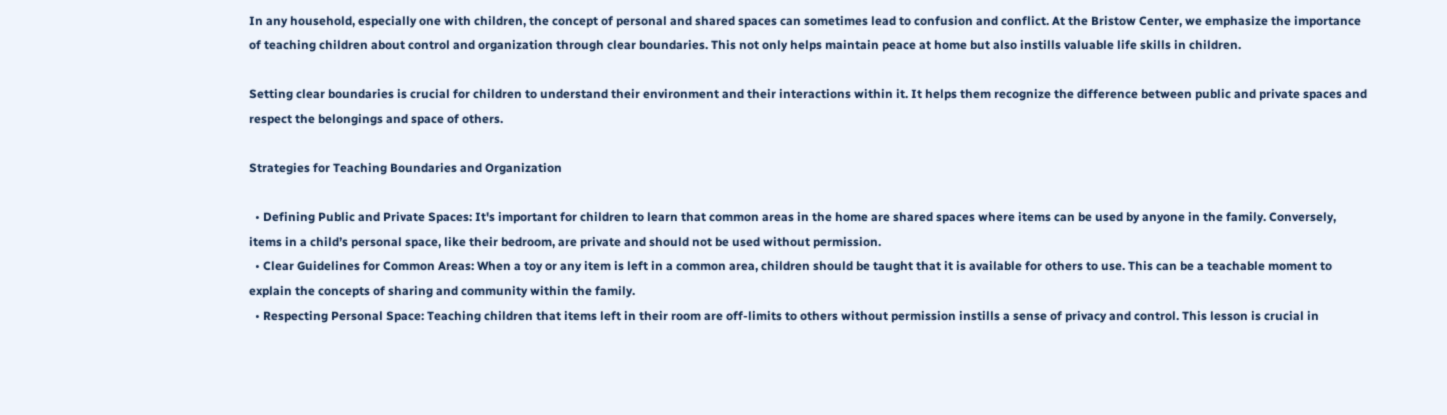In any household, especially one with children, the concept of personal and shared spaces can sometimes lead to confusion and conflict. At the Bristow Center, we emphasize the importance of teaching children about control and organization through clear boundaries. This not only helps maintain peace at home but also instills valuable life skills in children.

Setting clear boundaries is crucial for children to understand their environment and their interactions within it. It helps them recognize the difference between public and private spaces and respect the belongings and space of others.

Strategies for Teaching Boundaries and Organization

  • Defining Public and Private Spaces: It's important for children to learn that common areas in the home are shared spaces where items can be used by anyone in the family. Conversely, items in a child’s personal space, like their bedroom, are private and should not be used without permission.
  • Clear Guidelines for Common Areas: When a toy or any item is left in a common area, children should be taught that it is available for others to use. This can be a teachable moment to explain the concepts of sharing and community within the family.
  • Respecting Personal Space: Teaching children that items left in their room are off-limits to others without permission instills a sense of privacy and control. This lesson is crucial in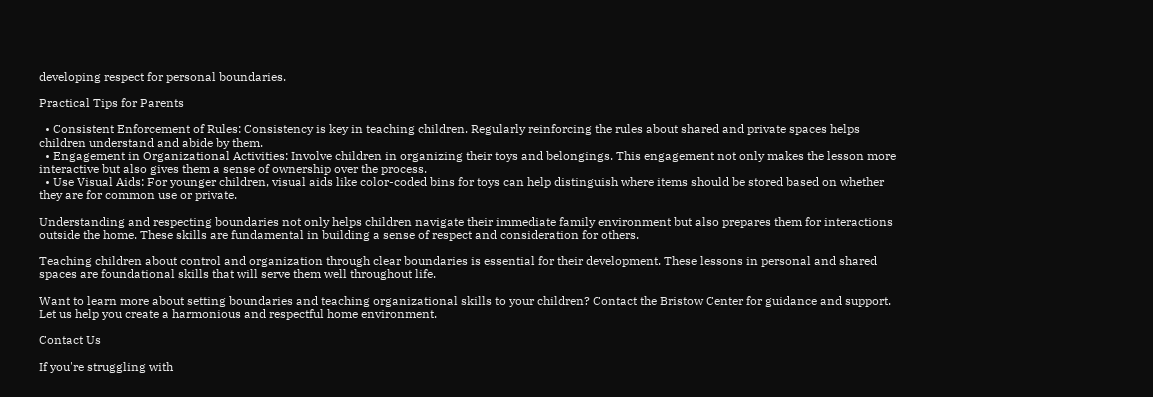developing respect for personal boundaries.

Practical Tips for Parents

  • Consistent Enforcement of Rules: Consistency is key in teaching children. Regularly reinforcing the rules about shared and private spaces helps children understand and abide by them.
  • Engagement in Organizational Activities: Involve children in organizing their toys and belongings. This engagement not only makes the lesson more interactive but also gives them a sense of ownership over the process.
  • Use Visual Aids: For younger children, visual aids like color-coded bins for toys can help distinguish where items should be stored based on whether they are for common use or private.

Understanding and respecting boundaries not only helps children navigate their immediate family environment but also prepares them for interactions outside the home. These skills are fundamental in building a sense of respect and consideration for others.

Teaching children about control and organization through clear boundaries is essential for their development. These lessons in personal and shared spaces are foundational skills that will serve them well throughout life.

Want to learn more about setting boundaries and teaching organizational skills to your children? Contact the Bristow Center for guidance and support. Let us help you create a harmonious and respectful home environment.

Contact Us

If you're struggling with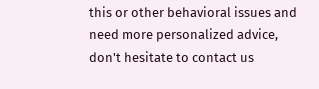this or other behavioral issues and need more personalized advice, don't hesitate to contact us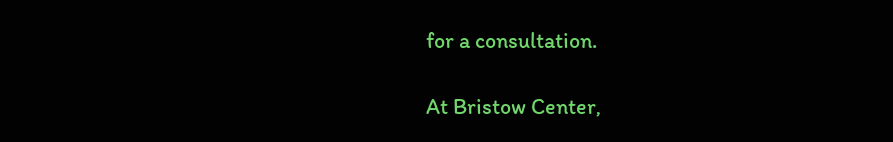for a consultation.

At Bristow Center,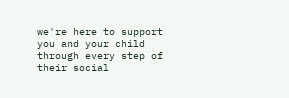we're here to support you and your child through every step of their social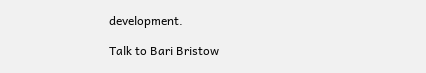development.

Talk to Bari Bristow